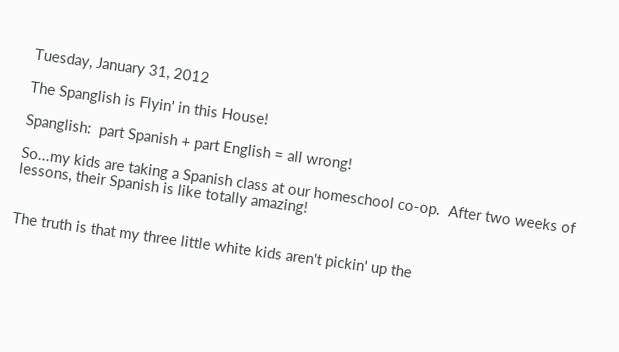Tuesday, January 31, 2012

The Spanglish is Flyin' in this House!

Spanglish:  part Spanish + part English = all wrong!

So...my kids are taking a Spanish class at our homeschool co-op.  After two weeks of lessons, their Spanish is like totally amazing!


The truth is that my three little white kids aren't pickin' up the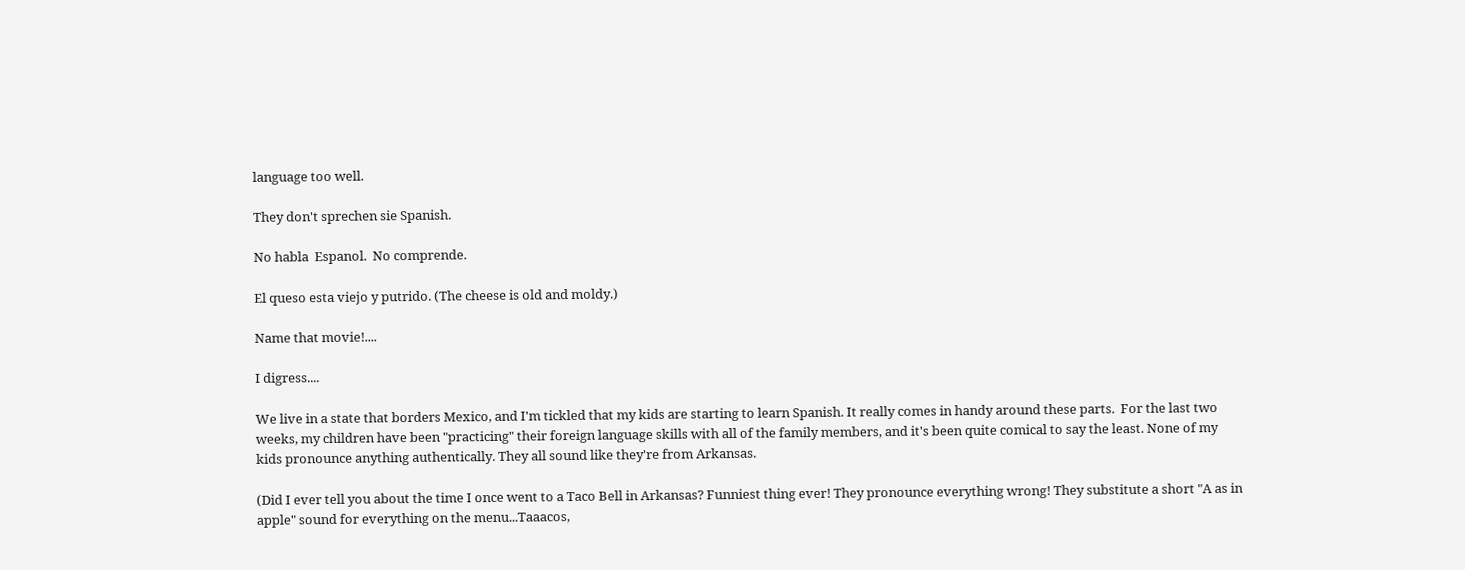language too well.

They don't sprechen sie Spanish.

No habla  Espanol.  No comprende.

El queso esta viejo y putrido. (The cheese is old and moldy.)

Name that movie!....

I digress....

We live in a state that borders Mexico, and I'm tickled that my kids are starting to learn Spanish. It really comes in handy around these parts.  For the last two weeks, my children have been "practicing" their foreign language skills with all of the family members, and it's been quite comical to say the least. None of my kids pronounce anything authentically. They all sound like they're from Arkansas.

(Did I ever tell you about the time I once went to a Taco Bell in Arkansas? Funniest thing ever! They pronounce everything wrong! They substitute a short "A as in apple" sound for everything on the menu...Taaacos,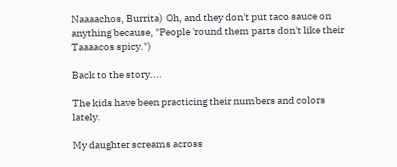Naaaachos, Burrita)  Oh, and they don't put taco sauce on anything because, "People 'round them parts don't like their Taaaacos spicy.")

Back to the story....

The kids have been practicing their numbers and colors lately.

My daughter screams across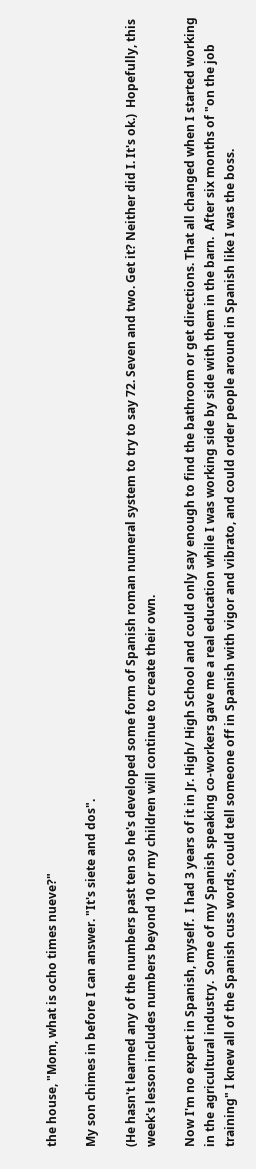the house, "Mom, what is ocho times nueve?"

My son chimes in before I can answer. "It's siete and dos".

(He hasn't learned any of the numbers past ten so he's developed some form of Spanish roman numeral system to try to say 72. Seven and two. Get it? Neither did I. It's ok.)  Hopefully, this week's lesson includes numbers beyond 10 or my children will continue to create their own.

Now I'm no expert in Spanish, myself.  I had 3 years of it in Jr. High/ High School and could only say enough to find the bathroom or get directions. That all changed when I started working in the agricultural industry.  Some of my Spanish speaking co-workers gave me a real education while I was working side by side with them in the barn.  After six months of "on the job training" I knew all of the Spanish cuss words, could tell someone off in Spanish with vigor and vibrato, and could order people around in Spanish like I was the boss.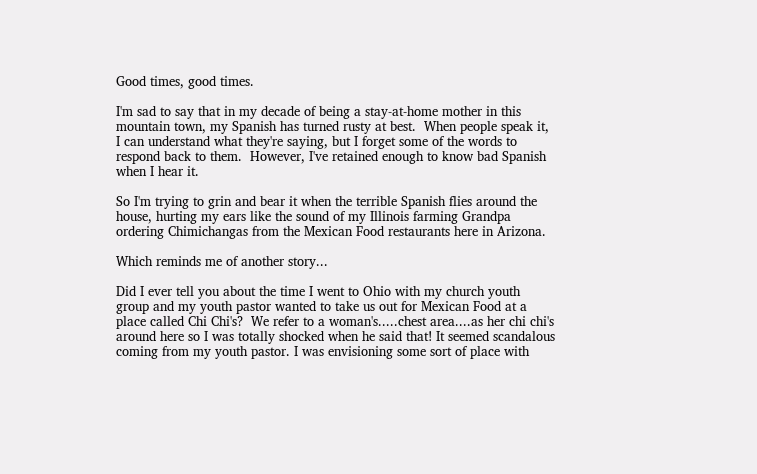Good times, good times.

I'm sad to say that in my decade of being a stay-at-home mother in this mountain town, my Spanish has turned rusty at best.  When people speak it, I can understand what they're saying, but I forget some of the words to respond back to them.  However, I've retained enough to know bad Spanish when I hear it.

So I'm trying to grin and bear it when the terrible Spanish flies around the house, hurting my ears like the sound of my Illinois farming Grandpa ordering Chimichangas from the Mexican Food restaurants here in Arizona.

Which reminds me of another story...

Did I ever tell you about the time I went to Ohio with my church youth group and my youth pastor wanted to take us out for Mexican Food at a place called Chi Chi's?  We refer to a woman's.....chest area....as her chi chi's around here so I was totally shocked when he said that! It seemed scandalous coming from my youth pastor. I was envisioning some sort of place with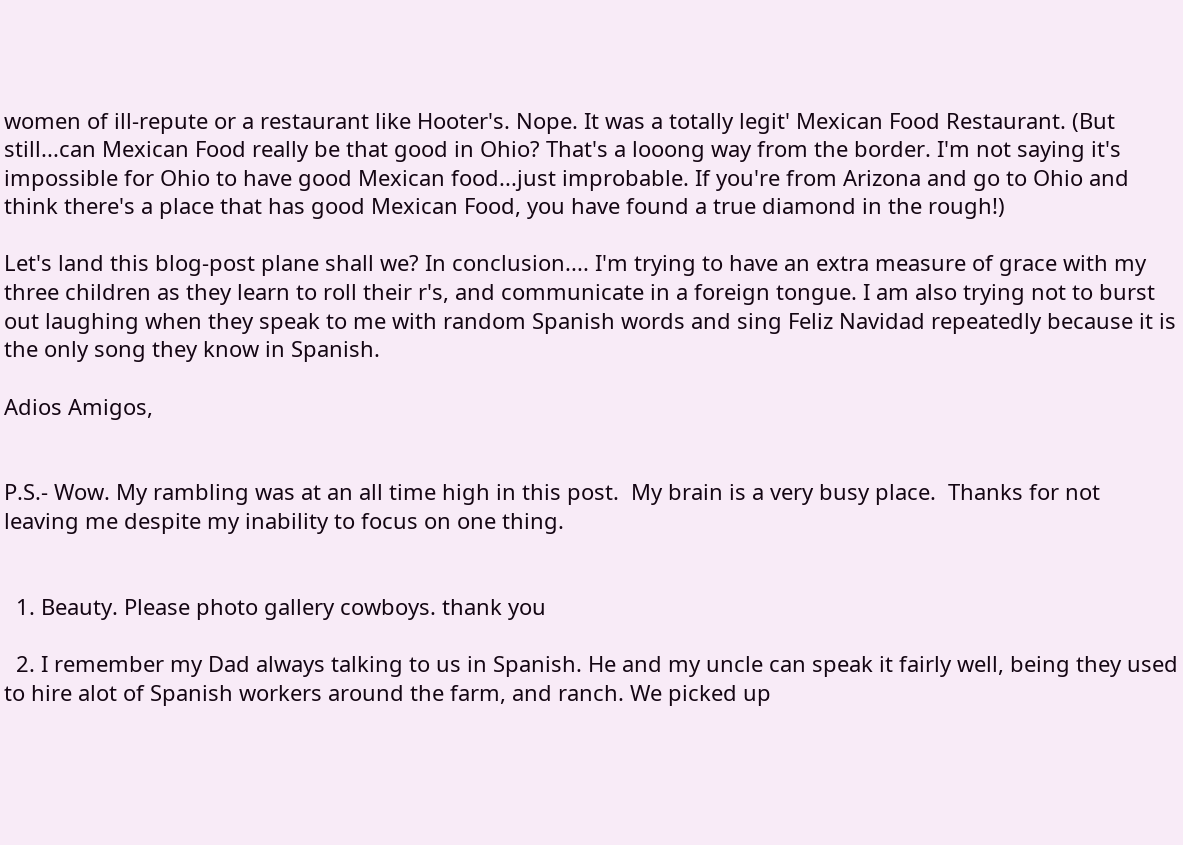women of ill-repute or a restaurant like Hooter's. Nope. It was a totally legit' Mexican Food Restaurant. (But still...can Mexican Food really be that good in Ohio? That's a looong way from the border. I'm not saying it's impossible for Ohio to have good Mexican food...just improbable. If you're from Arizona and go to Ohio and think there's a place that has good Mexican Food, you have found a true diamond in the rough!)

Let's land this blog-post plane shall we? In conclusion.... I'm trying to have an extra measure of grace with my three children as they learn to roll their r's, and communicate in a foreign tongue. I am also trying not to burst out laughing when they speak to me with random Spanish words and sing Feliz Navidad repeatedly because it is the only song they know in Spanish.

Adios Amigos,


P.S.- Wow. My rambling was at an all time high in this post.  My brain is a very busy place.  Thanks for not leaving me despite my inability to focus on one thing.


  1. Beauty. Please photo gallery cowboys. thank you

  2. I remember my Dad always talking to us in Spanish. He and my uncle can speak it fairly well, being they used to hire alot of Spanish workers around the farm, and ranch. We picked up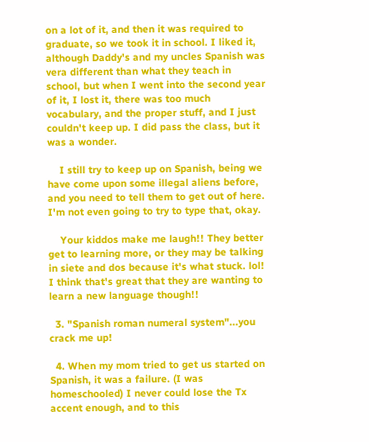on a lot of it, and then it was required to graduate, so we took it in school. I liked it, although Daddy's and my uncles Spanish was vera different than what they teach in school, but when I went into the second year of it, I lost it, there was too much vocabulary, and the proper stuff, and I just couldn't keep up. I did pass the class, but it was a wonder.

    I still try to keep up on Spanish, being we have come upon some illegal aliens before, and you need to tell them to get out of here. I'm not even going to try to type that, okay.

    Your kiddos make me laugh!! They better get to learning more, or they may be talking in siete and dos because it's what stuck. lol! I think that's great that they are wanting to learn a new language though!!

  3. "Spanish roman numeral system"...you crack me up!

  4. When my mom tried to get us started on Spanish, it was a failure. (I was homeschooled) I never could lose the Tx accent enough, and to this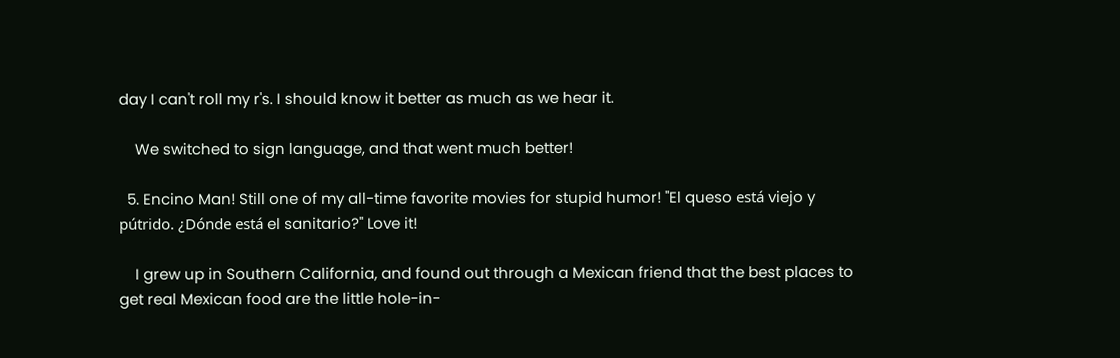day I can't roll my r's. I should know it better as much as we hear it.

    We switched to sign language, and that went much better!

  5. Encino Man! Still one of my all-time favorite movies for stupid humor! "El queso está viejo y pútrido. ¿Dónde está el sanitario?" Love it!

    I grew up in Southern California, and found out through a Mexican friend that the best places to get real Mexican food are the little hole-in-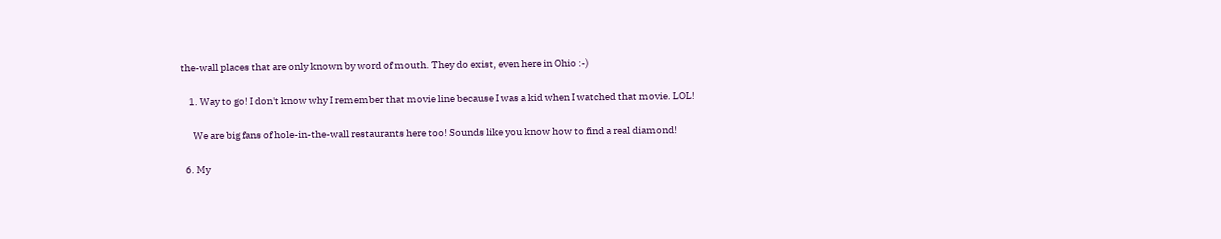the-wall places that are only known by word of mouth. They do exist, even here in Ohio :-)

    1. Way to go! I don't know why I remember that movie line because I was a kid when I watched that movie. LOL!

      We are big fans of hole-in-the-wall restaurants here too! Sounds like you know how to find a real diamond!

  6. My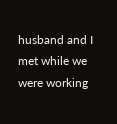husband and I met while we were working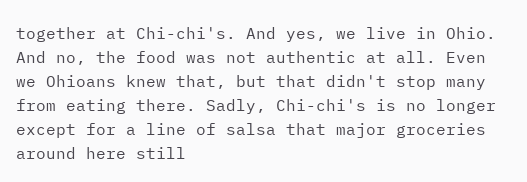together at Chi-chi's. And yes, we live in Ohio. And no, the food was not authentic at all. Even we Ohioans knew that, but that didn't stop many from eating there. Sadly, Chi-chi's is no longer except for a line of salsa that major groceries around here still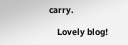carry.

    Lovely blog!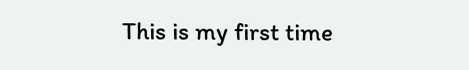This is my first time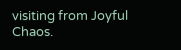visiting from Joyful Chaos.